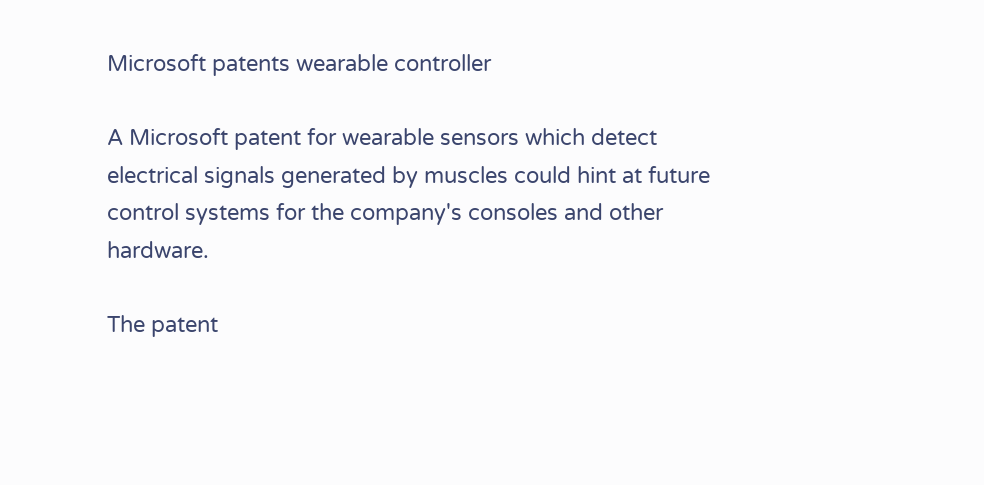Microsoft patents wearable controller

A Microsoft patent for wearable sensors which detect electrical signals generated by muscles could hint at future control systems for the company's consoles and other hardware.

The patent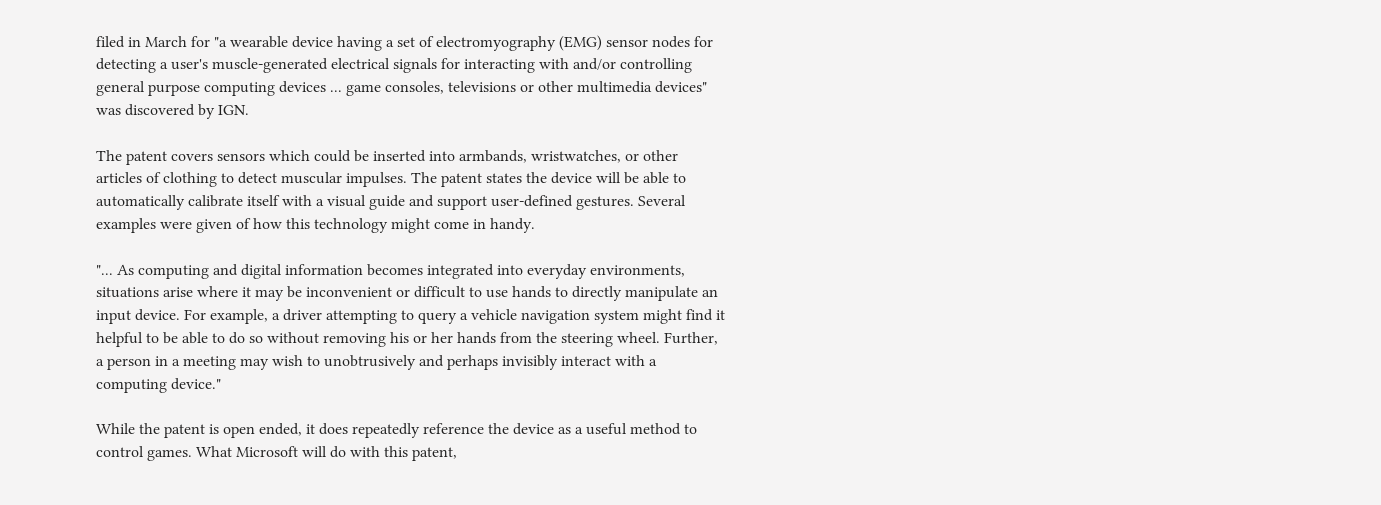filed in March for "a wearable device having a set of electromyography (EMG) sensor nodes for detecting a user's muscle-generated electrical signals for interacting with and/or controlling general purpose computing devices ... game consoles, televisions or other multimedia devices" was discovered by IGN.

The patent covers sensors which could be inserted into armbands, wristwatches, or other articles of clothing to detect muscular impulses. The patent states the device will be able to automatically calibrate itself with a visual guide and support user-defined gestures. Several examples were given of how this technology might come in handy.

"... As computing and digital information becomes integrated into everyday environments, situations arise where it may be inconvenient or difficult to use hands to directly manipulate an input device. For example, a driver attempting to query a vehicle navigation system might find it helpful to be able to do so without removing his or her hands from the steering wheel. Further, a person in a meeting may wish to unobtrusively and perhaps invisibly interact with a computing device."

While the patent is open ended, it does repeatedly reference the device as a useful method to control games. What Microsoft will do with this patent,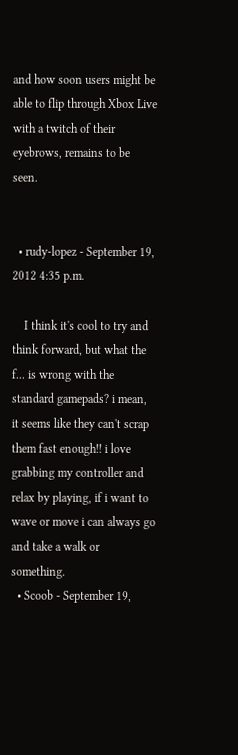and how soon users might be able to flip through Xbox Live with a twitch of their eyebrows, remains to be seen.


  • rudy-lopez - September 19, 2012 4:35 p.m.

    I think it's cool to try and think forward, but what the f... is wrong with the standard gamepads? i mean, it seems like they can't scrap them fast enough!! i love grabbing my controller and relax by playing, if i want to wave or move i can always go and take a walk or something.
  • Scoob - September 19,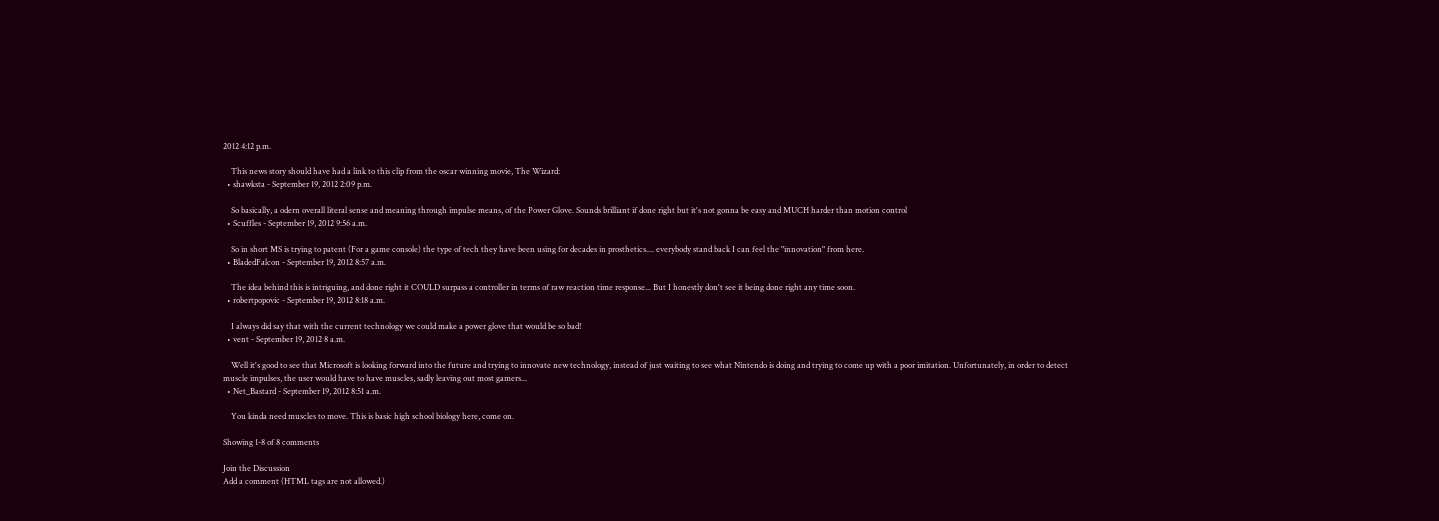2012 4:12 p.m.

    This news story should have had a link to this clip from the oscar winning movie, The Wizard:
  • shawksta - September 19, 2012 2:09 p.m.

    So basically, a odern overall literal sense and meaning through impulse means, of the Power Glove. Sounds brilliant if done right but it's not gonna be easy and MUCH harder than motion control
  • Scuffles - September 19, 2012 9:56 a.m.

    So in short MS is trying to patent (For a game console) the type of tech they have been using for decades in prosthetics.... everybody stand back I can feel the "innovation" from here.
  • BladedFalcon - September 19, 2012 8:57 a.m.

    The idea behind this is intriguing, and done right it COULD surpass a controller in terms of raw reaction time response... But I honestly don't see it being done right any time soon.
  • robertpopovic - September 19, 2012 8:18 a.m.

    I always did say that with the current technology we could make a power glove that would be so bad!
  • vent - September 19, 2012 8 a.m.

    Well it's good to see that Microsoft is looking forward into the future and trying to innovate new technology, instead of just waiting to see what Nintendo is doing and trying to come up with a poor imitation. Unfortunately, in order to detect muscle impulses, the user would have to have muscles, sadly leaving out most gamers...
  • Net_Bastard - September 19, 2012 8:51 a.m.

    You kinda need muscles to move. This is basic high school biology here, come on.

Showing 1-8 of 8 comments

Join the Discussion
Add a comment (HTML tags are not allowed.)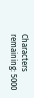Characters remaining: 5000